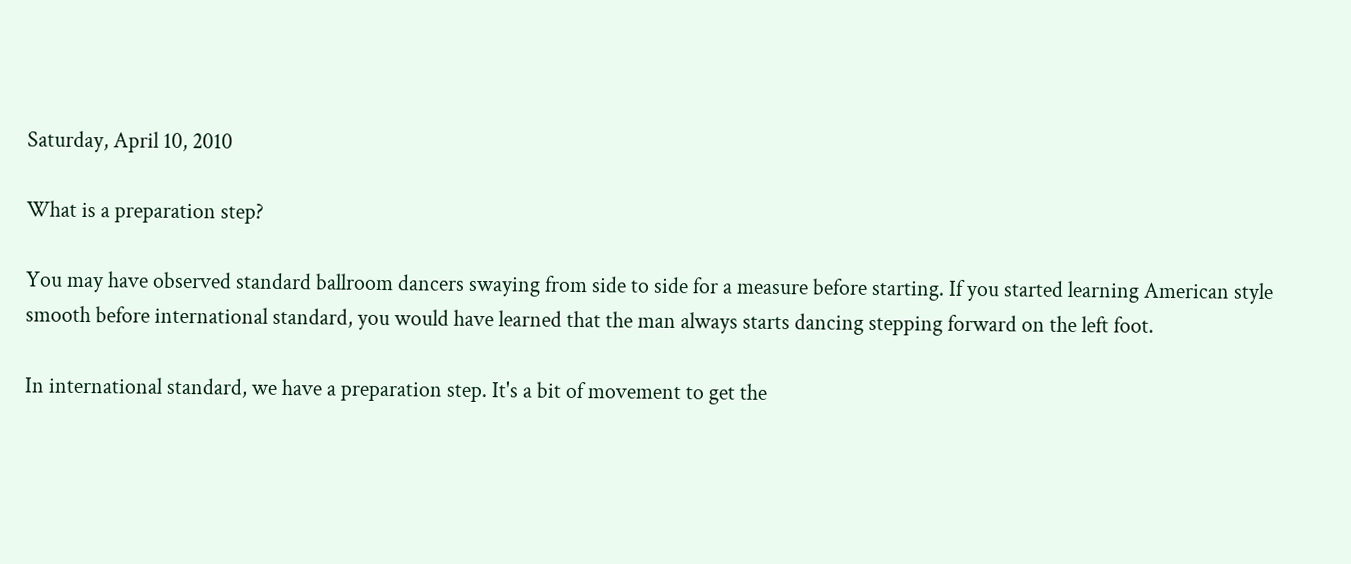Saturday, April 10, 2010

What is a preparation step?

You may have observed standard ballroom dancers swaying from side to side for a measure before starting. If you started learning American style smooth before international standard, you would have learned that the man always starts dancing stepping forward on the left foot.

In international standard, we have a preparation step. It's a bit of movement to get the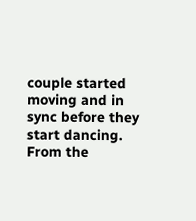couple started moving and in sync before they start dancing. From the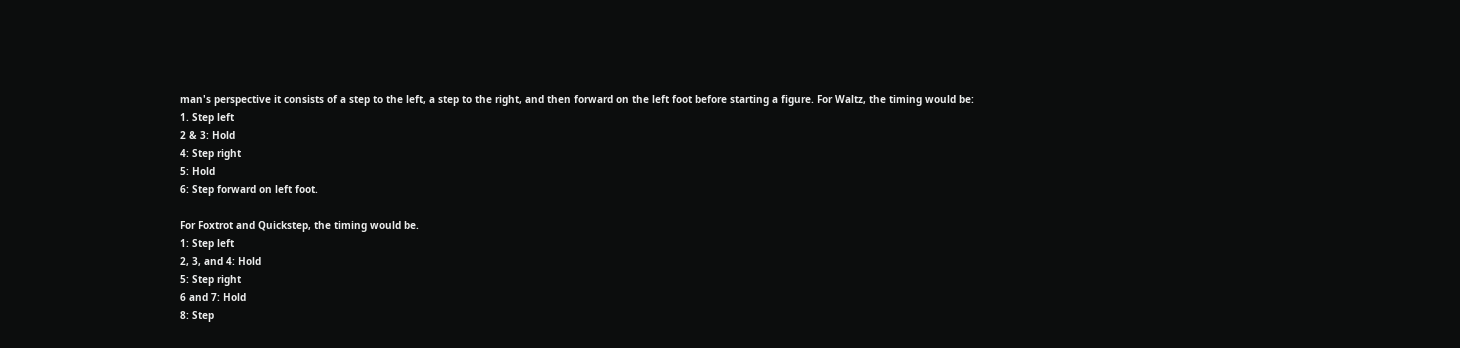man's perspective it consists of a step to the left, a step to the right, and then forward on the left foot before starting a figure. For Waltz, the timing would be:
1. Step left
2 & 3: Hold
4: Step right
5: Hold
6: Step forward on left foot.

For Foxtrot and Quickstep, the timing would be.
1: Step left
2, 3, and 4: Hold
5: Step right
6 and 7: Hold
8: Step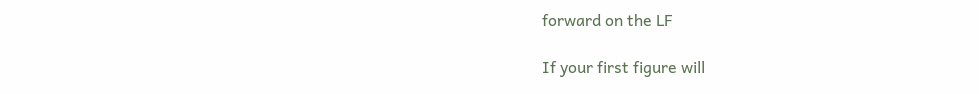forward on the LF

If your first figure will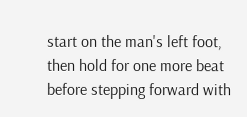start on the man's left foot, then hold for one more beat before stepping forward with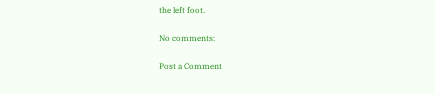the left foot.

No comments:

Post a Comment